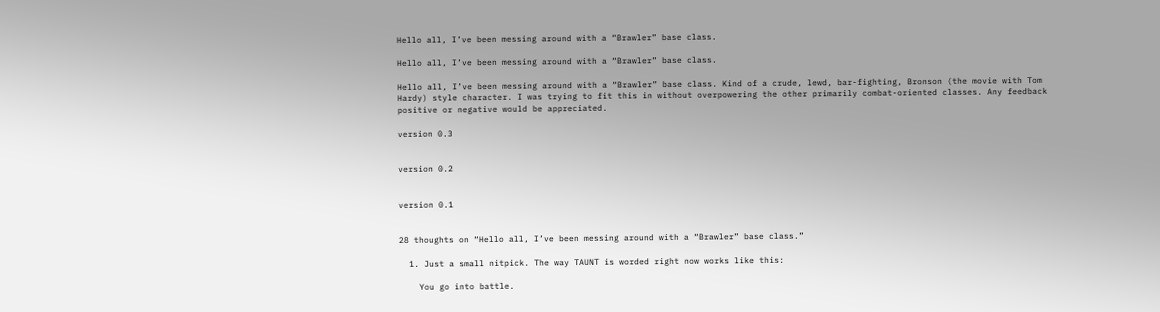Hello all, I’ve been messing around with a “Brawler” base class.

Hello all, I’ve been messing around with a “Brawler” base class.

Hello all, I’ve been messing around with a “Brawler” base class. Kind of a crude, lewd, bar-fighting, Bronson (the movie with Tom Hardy) style character. I was trying to fit this in without overpowering the other primarily combat-oriented classes. Any feedback positive or negative would be appreciated.

version 0.3


version 0.2


version 0.1


28 thoughts on “Hello all, I’ve been messing around with a “Brawler” base class.”

  1. Just a small nitpick. The way TAUNT is worded right now works like this:

    You go into battle.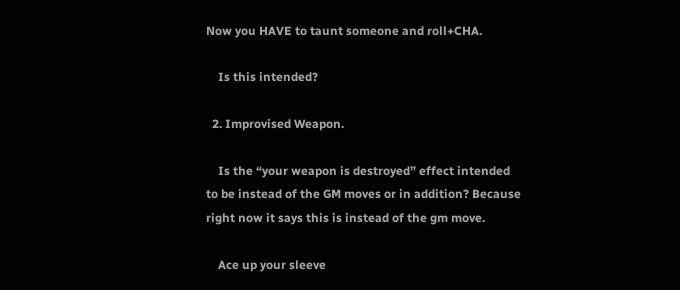Now you HAVE to taunt someone and roll+CHA.

    Is this intended?

  2. Improvised Weapon.

    Is the “your weapon is destroyed” effect intended to be instead of the GM moves or in addition? Because right now it says this is instead of the gm move.

    Ace up your sleeve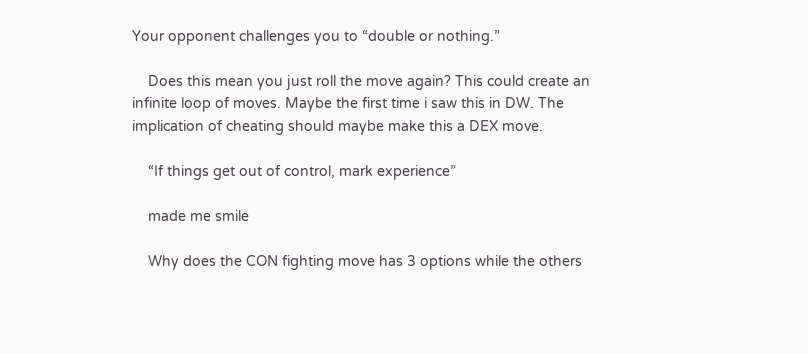Your opponent challenges you to “double or nothing.”

    Does this mean you just roll the move again? This could create an infinite loop of moves. Maybe the first time i saw this in DW. The implication of cheating should maybe make this a DEX move.

    “If things get out of control, mark experience”

    made me smile

    Why does the CON fighting move has 3 options while the others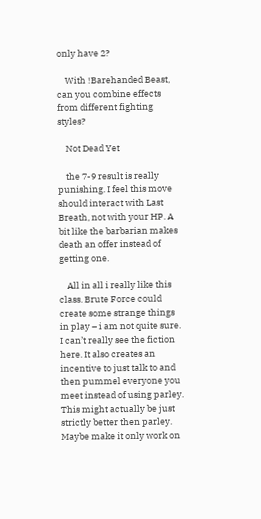only have 2?

    With !Barehanded Beast, can you combine effects from different fighting styles?

    Not Dead Yet

    the 7-9 result is really punishing. I feel this move should interact with Last Breath, not with your HP. A bit like the barbarian makes death an offer instead of getting one.

    All in all i really like this class. Brute Force could create some strange things in play – i am not quite sure. I can’t really see the fiction here. It also creates an incentive to just talk to and then pummel everyone you meet instead of using parley. This might actually be just strictly better then parley. Maybe make it only work on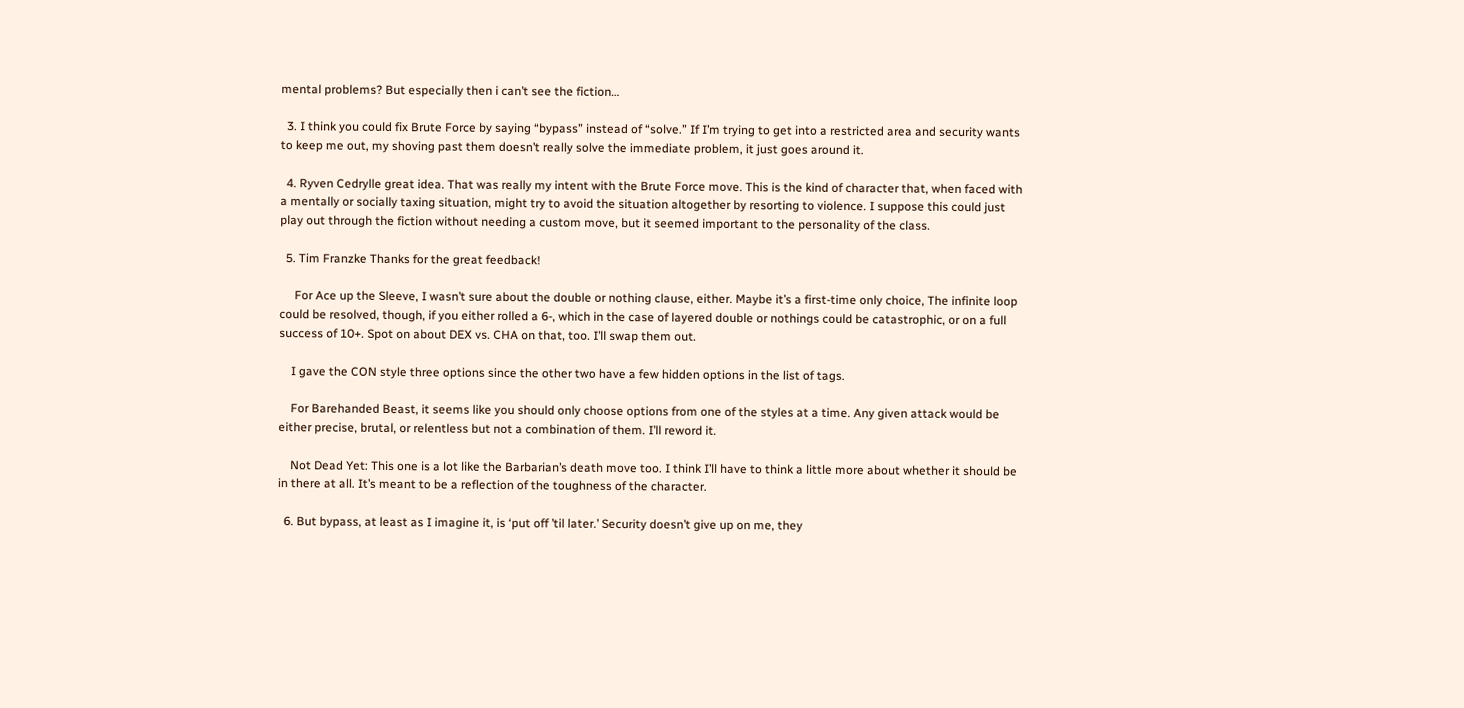mental problems? But especially then i can’t see the fiction…

  3. I think you could fix Brute Force by saying “bypass” instead of “solve.” If I’m trying to get into a restricted area and security wants to keep me out, my shoving past them doesn’t really solve the immediate problem, it just goes around it.

  4. Ryven Cedrylle great idea. That was really my intent with the Brute Force move. This is the kind of character that, when faced with a mentally or socially taxing situation, might try to avoid the situation altogether by resorting to violence. I suppose this could just play out through the fiction without needing a custom move, but it seemed important to the personality of the class.

  5. Tim Franzke Thanks for the great feedback!

     For Ace up the Sleeve, I wasn’t sure about the double or nothing clause, either. Maybe it’s a first-time only choice, The infinite loop could be resolved, though, if you either rolled a 6-, which in the case of layered double or nothings could be catastrophic, or on a full success of 10+. Spot on about DEX vs. CHA on that, too. I’ll swap them out.

    I gave the CON style three options since the other two have a few hidden options in the list of tags.

    For Barehanded Beast, it seems like you should only choose options from one of the styles at a time. Any given attack would be either precise, brutal, or relentless but not a combination of them. I’ll reword it.

    Not Dead Yet: This one is a lot like the Barbarian’s death move too. I think I’ll have to think a little more about whether it should be in there at all. It’s meant to be a reflection of the toughness of the character.

  6. But bypass, at least as I imagine it, is ‘put off ’til later.’ Security doesn’t give up on me, they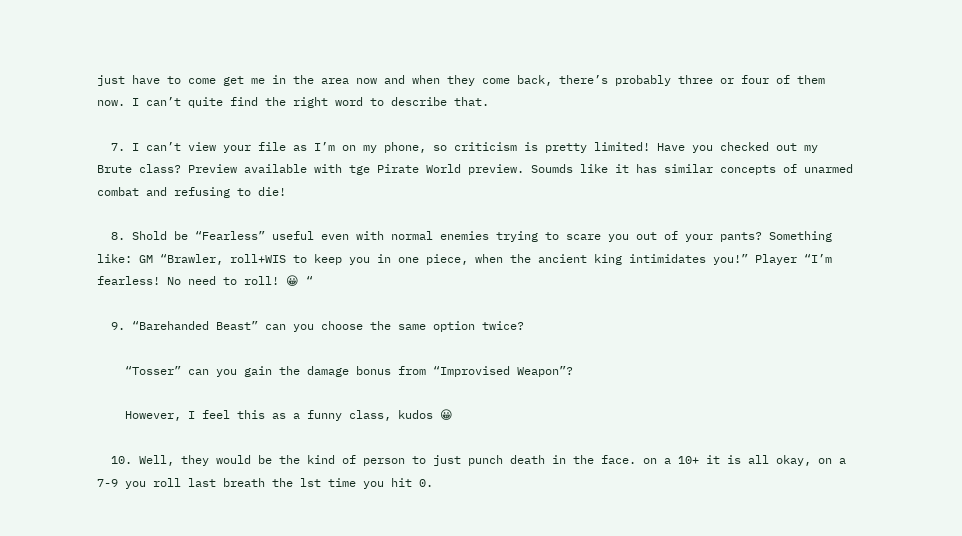just have to come get me in the area now and when they come back, there’s probably three or four of them now. I can’t quite find the right word to describe that.

  7. I can’t view your file as I’m on my phone, so criticism is pretty limited! Have you checked out my Brute class? Preview available with tge Pirate World preview. Soumds like it has similar concepts of unarmed combat and refusing to die!

  8. Shold be “Fearless” useful even with normal enemies trying to scare you out of your pants? Something like: GM “Brawler, roll+WIS to keep you in one piece, when the ancient king intimidates you!” Player “I’m fearless! No need to roll! 😀 “

  9. “Barehanded Beast” can you choose the same option twice?

    “Tosser” can you gain the damage bonus from “Improvised Weapon”?

    However, I feel this as a funny class, kudos 😀

  10. Well, they would be the kind of person to just punch death in the face. on a 10+ it is all okay, on a 7-9 you roll last breath the lst time you hit 0.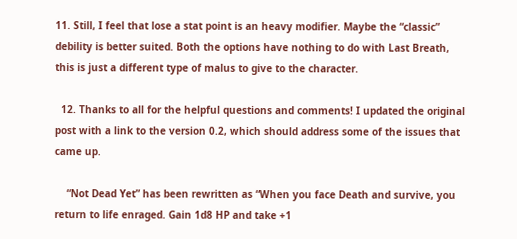11. Still, I feel that lose a stat point is an heavy modifier. Maybe the “classic” debility is better suited. Both the options have nothing to do with Last Breath, this is just a different type of malus to give to the character.

  12. Thanks to all for the helpful questions and comments! I updated the original post with a link to the version 0.2, which should address some of the issues that came up.

    “Not Dead Yet” has been rewritten as “When you face Death and survive, you return to life enraged. Gain 1d8 HP and take +1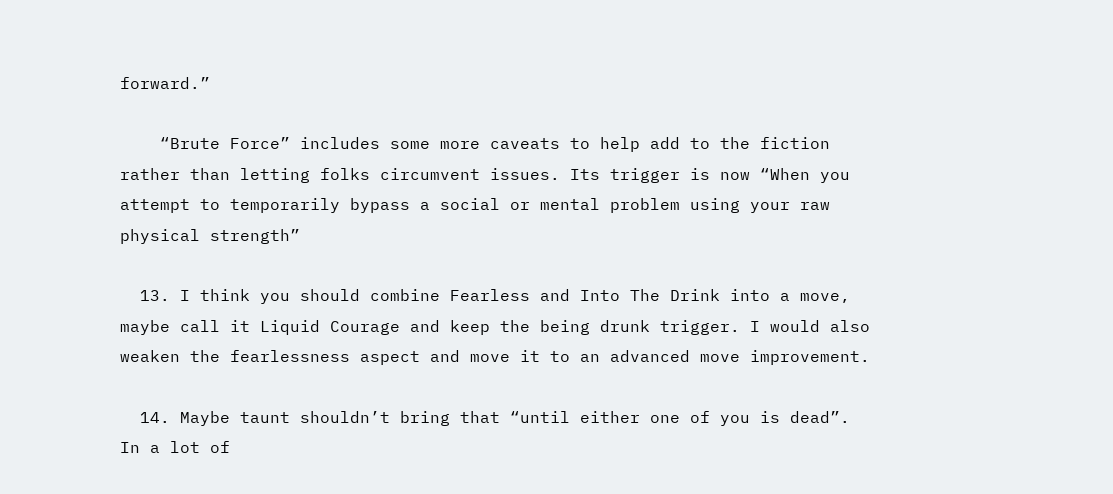forward.”

    “Brute Force” includes some more caveats to help add to the fiction rather than letting folks circumvent issues. Its trigger is now “When you attempt to temporarily bypass a social or mental problem using your raw physical strength”

  13. I think you should combine Fearless and Into The Drink into a move, maybe call it Liquid Courage and keep the being drunk trigger. I would also weaken the fearlessness aspect and move it to an advanced move improvement.

  14. Maybe taunt shouldn’t bring that “until either one of you is dead”. In a lot of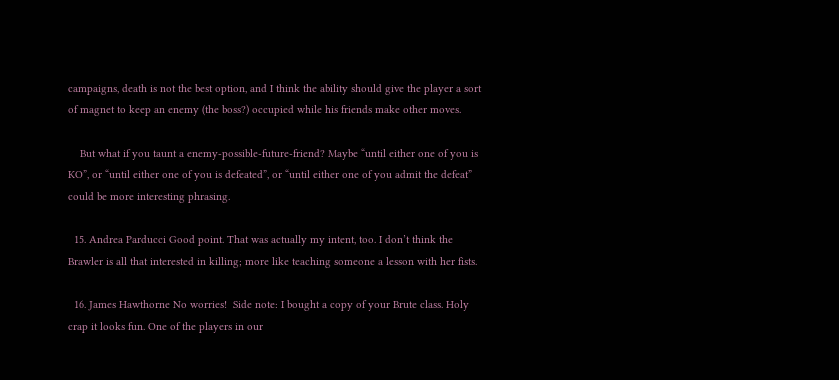campaigns, death is not the best option, and I think the ability should give the player a sort of magnet to keep an enemy (the boss?) occupied while his friends make other moves.

    But what if you taunt a enemy-possible-future-friend? Maybe “until either one of you is KO”, or “until either one of you is defeated”, or “until either one of you admit the defeat” could be more interesting phrasing.

  15. Andrea Parducci Good point. That was actually my intent, too. I don’t think the Brawler is all that interested in killing; more like teaching someone a lesson with her fists.

  16. James Hawthorne No worries!  Side note: I bought a copy of your Brute class. Holy crap it looks fun. One of the players in our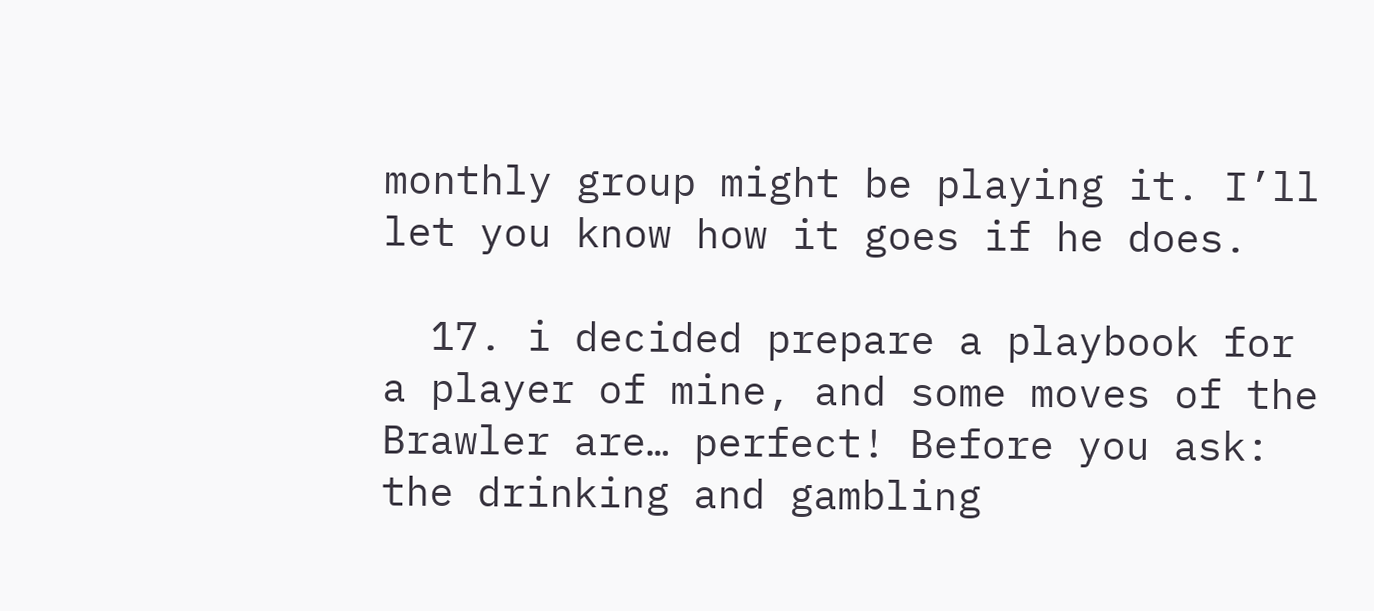monthly group might be playing it. I’ll let you know how it goes if he does.

  17. i decided prepare a playbook for a player of mine, and some moves of the Brawler are… perfect! Before you ask: the drinking and gambling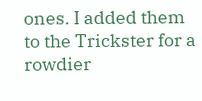ones. I added them to the Trickster for a rowdier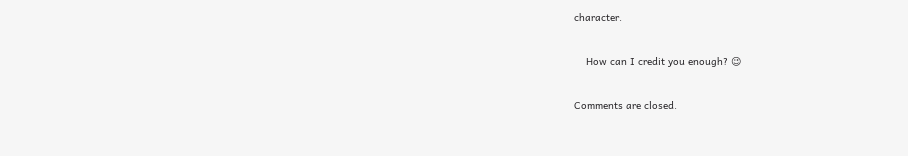character.

    How can I credit you enough? 😉

Comments are closed.